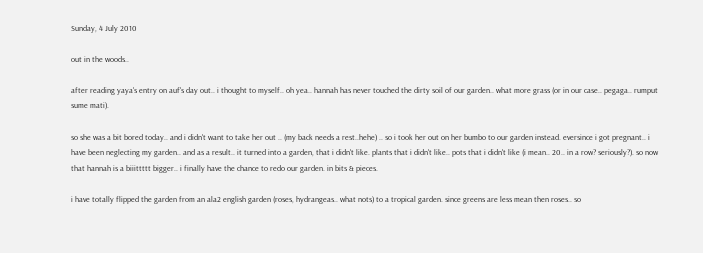Sunday, 4 July 2010

out in the woods..

after reading yaya's entry on auf's day out.. i thought to myself.. oh yea.. hannah has never touched the dirty soil of our garden.. what more grass (or in our case.. pegaga.. rumput sume mati).

so she was a bit bored today.. and i didn't want to take her out .. (my back needs a rest..hehe) .. so i took her out on her bumbo to our garden instead. eversince i got pregnant.. i have been neglecting my garden.. and as a result.. it turned into a garden, that i didn't like. plants that i didn't like.. pots that i didn't like (i mean.. 20.. in a row? seriously?). so now that hannah is a biiittttt bigger.. i finally have the chance to redo our garden. in bits & pieces.

i have totally flipped the garden from an ala2 english garden (roses, hydrangeas.. what nots) to a tropical garden. since greens are less mean then roses.. so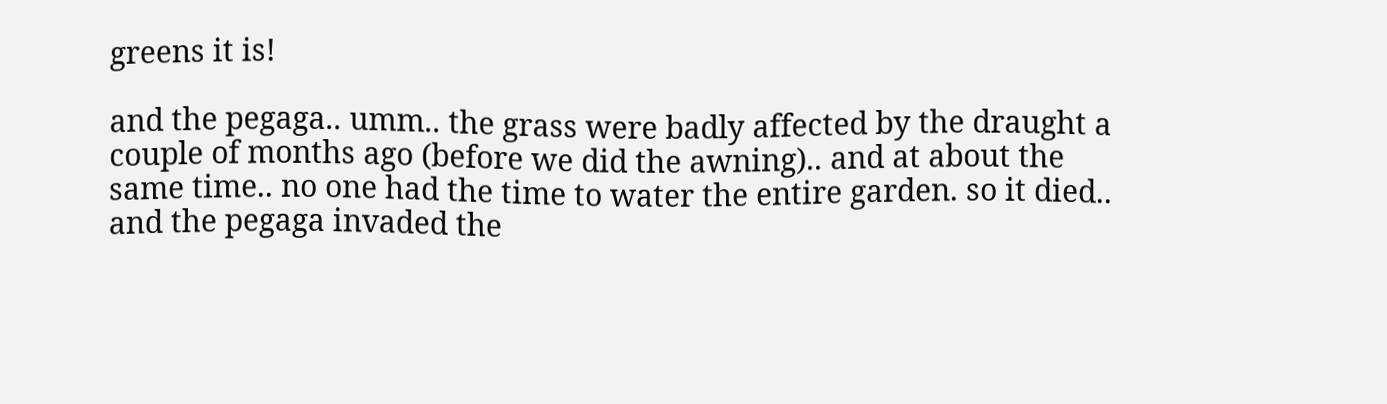greens it is!

and the pegaga.. umm.. the grass were badly affected by the draught a couple of months ago (before we did the awning).. and at about the same time.. no one had the time to water the entire garden. so it died.. and the pegaga invaded the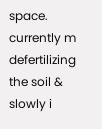space. currently m defertilizing the soil & slowly i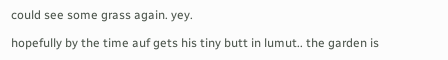could see some grass again. yey.

hopefully by the time auf gets his tiny butt in lumut.. the garden is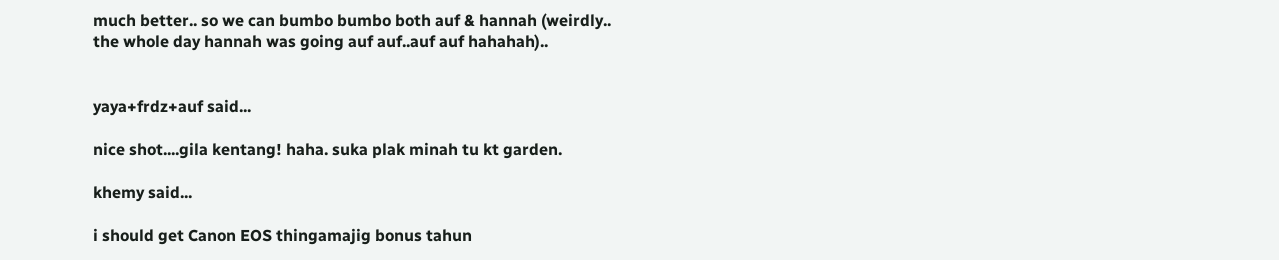much better.. so we can bumbo bumbo both auf & hannah (weirdly.. the whole day hannah was going auf auf..auf auf hahahah)..


yaya+frdz+auf said...

nice shot....gila kentang! haha. suka plak minah tu kt garden.

khemy said...

i should get Canon EOS thingamajig bonus tahun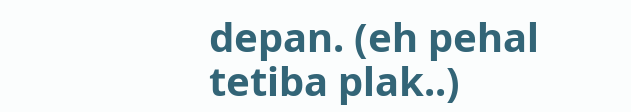depan. (eh pehal tetiba plak..)